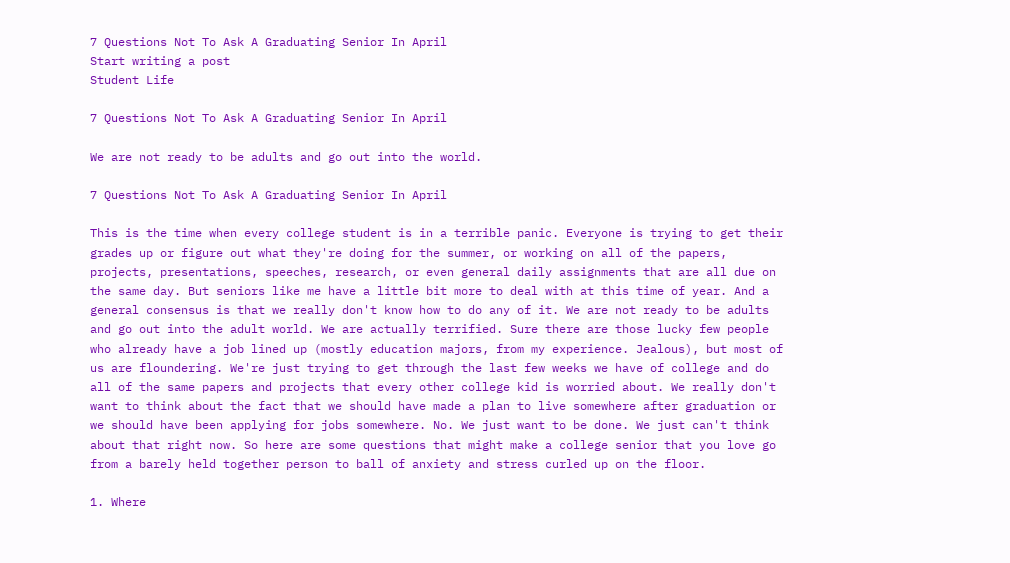7 Questions Not To Ask A Graduating Senior In April
Start writing a post
Student Life

7 Questions Not To Ask A Graduating Senior In April

We are not ready to be adults and go out into the world.

7 Questions Not To Ask A Graduating Senior In April

This is the time when every college student is in a terrible panic. Everyone is trying to get their grades up or figure out what they're doing for the summer, or working on all of the papers, projects, presentations, speeches, research, or even general daily assignments that are all due on the same day. But seniors like me have a little bit more to deal with at this time of year. And a general consensus is that we really don't know how to do any of it. We are not ready to be adults and go out into the adult world. We are actually terrified. Sure there are those lucky few people who already have a job lined up (mostly education majors, from my experience. Jealous), but most of us are floundering. We're just trying to get through the last few weeks we have of college and do all of the same papers and projects that every other college kid is worried about. We really don't want to think about the fact that we should have made a plan to live somewhere after graduation or we should have been applying for jobs somewhere. No. We just want to be done. We just can't think about that right now. So here are some questions that might make a college senior that you love go from a barely held together person to ball of anxiety and stress curled up on the floor.

1. Where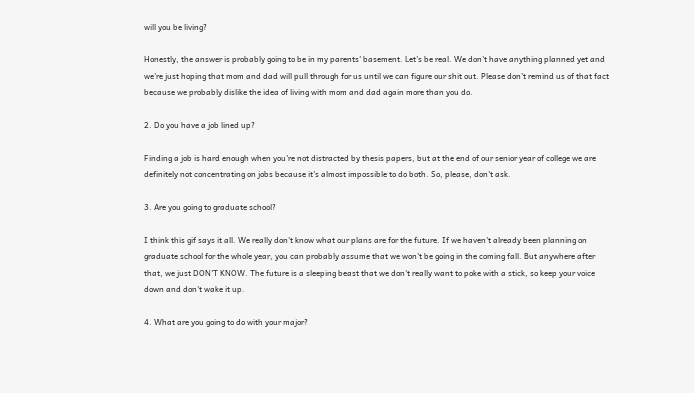will you be living?

Honestly, the answer is probably going to be in my parents' basement. Let's be real. We don't have anything planned yet and we're just hoping that mom and dad will pull through for us until we can figure our shit out. Please don't remind us of that fact because we probably dislike the idea of living with mom and dad again more than you do.

2. Do you have a job lined up?

Finding a job is hard enough when you're not distracted by thesis papers, but at the end of our senior year of college we are definitely not concentrating on jobs because it's almost impossible to do both. So, please, don't ask.

3. Are you going to graduate school?

I think this gif says it all. We really don't know what our plans are for the future. If we haven't already been planning on graduate school for the whole year, you can probably assume that we won't be going in the coming fall. But anywhere after that, we just DON'T KNOW. The future is a sleeping beast that we don't really want to poke with a stick, so keep your voice down and don't wake it up.

4. What are you going to do with your major?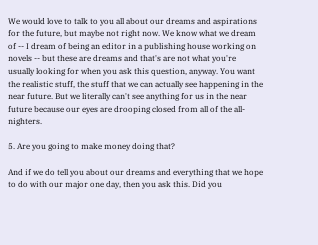We would love to talk to you all about our dreams and aspirations for the future, but maybe not right now. We know what we dream of -- I dream of being an editor in a publishing house working on novels -- but these are dreams and that's are not what you're usually looking for when you ask this question, anyway. You want the realistic stuff, the stuff that we can actually see happening in the near future. But we literally can't see anything for us in the near future because our eyes are drooping closed from all of the all-nighters.

5. Are you going to make money doing that?

And if we do tell you about our dreams and everything that we hope to do with our major one day, then you ask this. Did you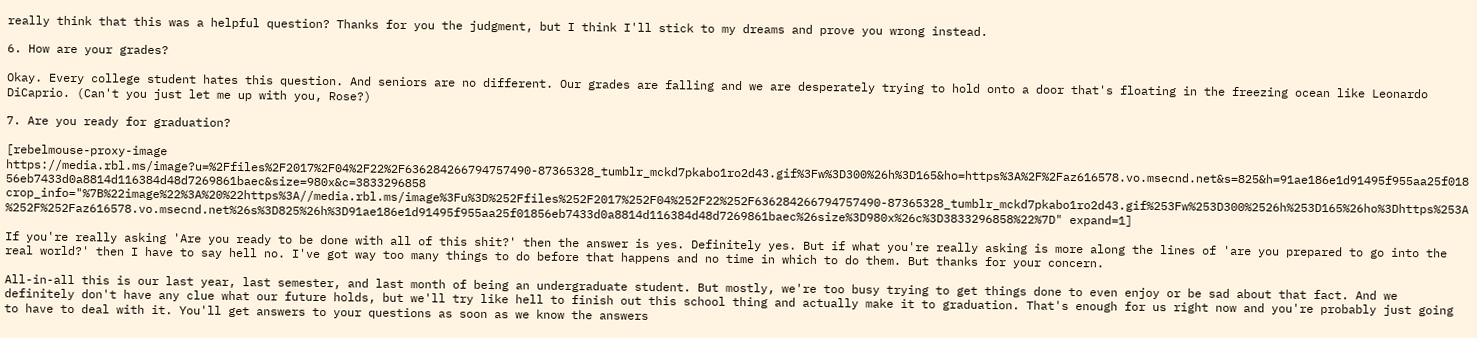really think that this was a helpful question? Thanks for you the judgment, but I think I'll stick to my dreams and prove you wrong instead.

6. How are your grades?

Okay. Every college student hates this question. And seniors are no different. Our grades are falling and we are desperately trying to hold onto a door that's floating in the freezing ocean like Leonardo DiCaprio. (Can't you just let me up with you, Rose?)

7. Are you ready for graduation?

[rebelmouse-proxy-image https://media.rbl.ms/image?u=%2Ffiles%2F2017%2F04%2F22%2F636284266794757490-87365328_tumblr_mckd7pkabo1ro2d43.gif%3Fw%3D300%26h%3D165&ho=https%3A%2F%2Faz616578.vo.msecnd.net&s=825&h=91ae186e1d91495f955aa25f01856eb7433d0a8814d116384d48d7269861baec&size=980x&c=3833296858 crop_info="%7B%22image%22%3A%20%22https%3A//media.rbl.ms/image%3Fu%3D%252Ffiles%252F2017%252F04%252F22%252F636284266794757490-87365328_tumblr_mckd7pkabo1ro2d43.gif%253Fw%253D300%2526h%253D165%26ho%3Dhttps%253A%252F%252Faz616578.vo.msecnd.net%26s%3D825%26h%3D91ae186e1d91495f955aa25f01856eb7433d0a8814d116384d48d7269861baec%26size%3D980x%26c%3D3833296858%22%7D" expand=1]

If you're really asking 'Are you ready to be done with all of this shit?' then the answer is yes. Definitely yes. But if what you're really asking is more along the lines of 'are you prepared to go into the real world?' then I have to say hell no. I've got way too many things to do before that happens and no time in which to do them. But thanks for your concern.

All-in-all this is our last year, last semester, and last month of being an undergraduate student. But mostly, we're too busy trying to get things done to even enjoy or be sad about that fact. And we definitely don't have any clue what our future holds, but we'll try like hell to finish out this school thing and actually make it to graduation. That's enough for us right now and you're probably just going to have to deal with it. You'll get answers to your questions as soon as we know the answers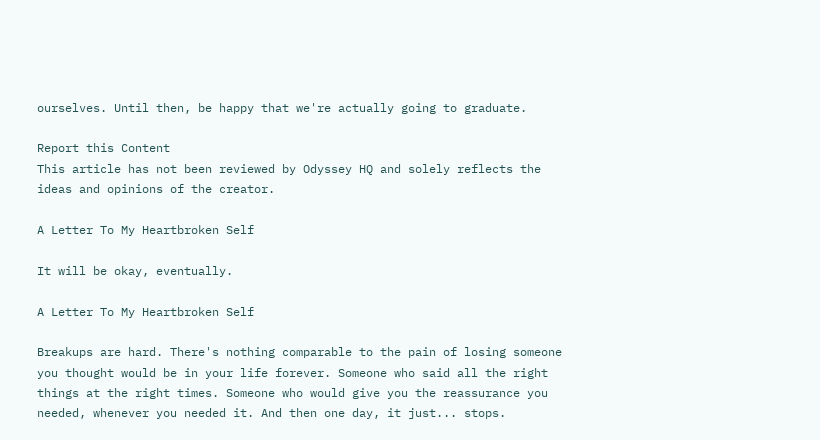ourselves. Until then, be happy that we're actually going to graduate.

Report this Content
This article has not been reviewed by Odyssey HQ and solely reflects the ideas and opinions of the creator.

A Letter To My Heartbroken Self

It will be okay, eventually.

A Letter To My Heartbroken Self

Breakups are hard. There's nothing comparable to the pain of losing someone you thought would be in your life forever. Someone who said all the right things at the right times. Someone who would give you the reassurance you needed, whenever you needed it. And then one day, it just... stops.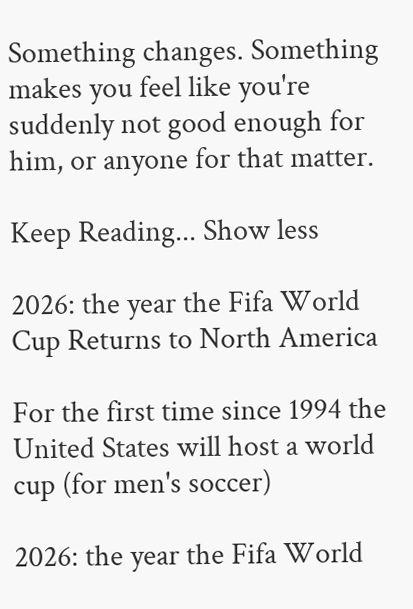Something changes. Something makes you feel like you're suddenly not good enough for him, or anyone for that matter.

Keep Reading... Show less

2026: the year the Fifa World Cup Returns to North America

For the first time since 1994 the United States will host a world cup (for men's soccer)

2026: the year the Fifa World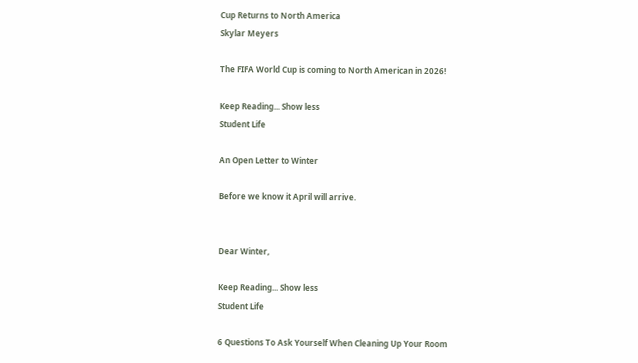Cup Returns to North America
Skylar Meyers

The FIFA World Cup is coming to North American in 2026!

Keep Reading... Show less
Student Life

An Open Letter to Winter

Before we know it April will arrive.


Dear Winter,

Keep Reading... Show less
Student Life

6 Questions To Ask Yourself When Cleaning Up Your Room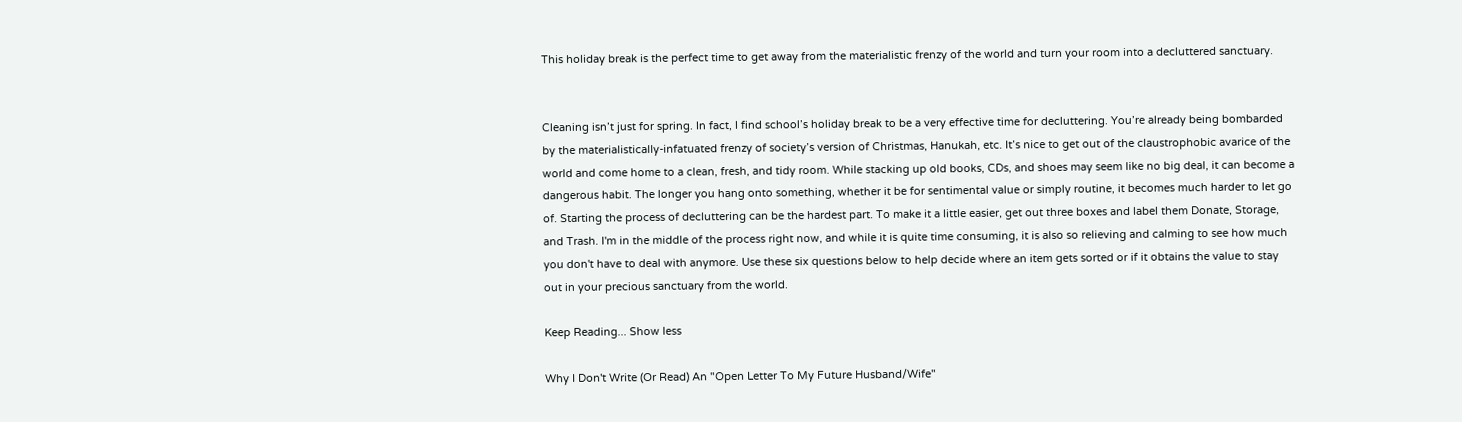This holiday break is the perfect time to get away from the materialistic frenzy of the world and turn your room into a decluttered sanctuary.


Cleaning isn’t just for spring. In fact, I find school’s holiday break to be a very effective time for decluttering. You’re already being bombarded by the materialistically-infatuated frenzy of society’s version of Christmas, Hanukah, etc. It’s nice to get out of the claustrophobic avarice of the world and come home to a clean, fresh, and tidy room. While stacking up old books, CDs, and shoes may seem like no big deal, it can become a dangerous habit. The longer you hang onto something, whether it be for sentimental value or simply routine, it becomes much harder to let go of. Starting the process of decluttering can be the hardest part. To make it a little easier, get out three boxes and label them Donate, Storage, and Trash. I'm in the middle of the process right now, and while it is quite time consuming, it is also so relieving and calming to see how much you don't have to deal with anymore. Use these six questions below to help decide where an item gets sorted or if it obtains the value to stay out in your precious sanctuary from the world.

Keep Reading... Show less

Why I Don't Write (Or Read) An "Open Letter To My Future Husband/Wife"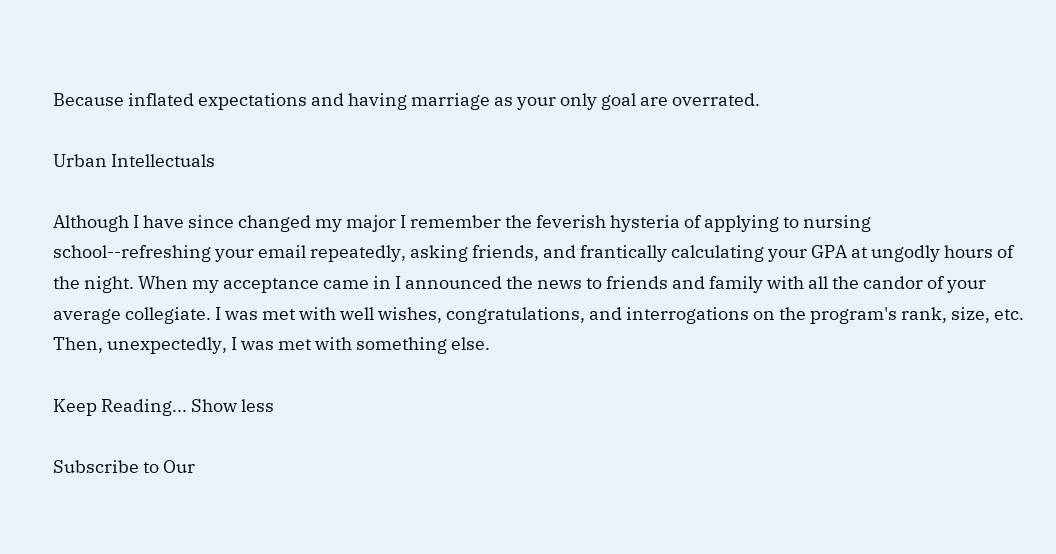Because inflated expectations and having marriage as your only goal are overrated.

Urban Intellectuals

Although I have since changed my major I remember the feverish hysteria of applying to nursing school--refreshing your email repeatedly, asking friends, and frantically calculating your GPA at ungodly hours of the night. When my acceptance came in I announced the news to friends and family with all the candor of your average collegiate. I was met with well wishes, congratulations, and interrogations on the program's rank, size, etc. Then, unexpectedly, I was met with something else.

Keep Reading... Show less

Subscribe to Our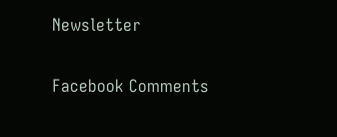Newsletter

Facebook Comments